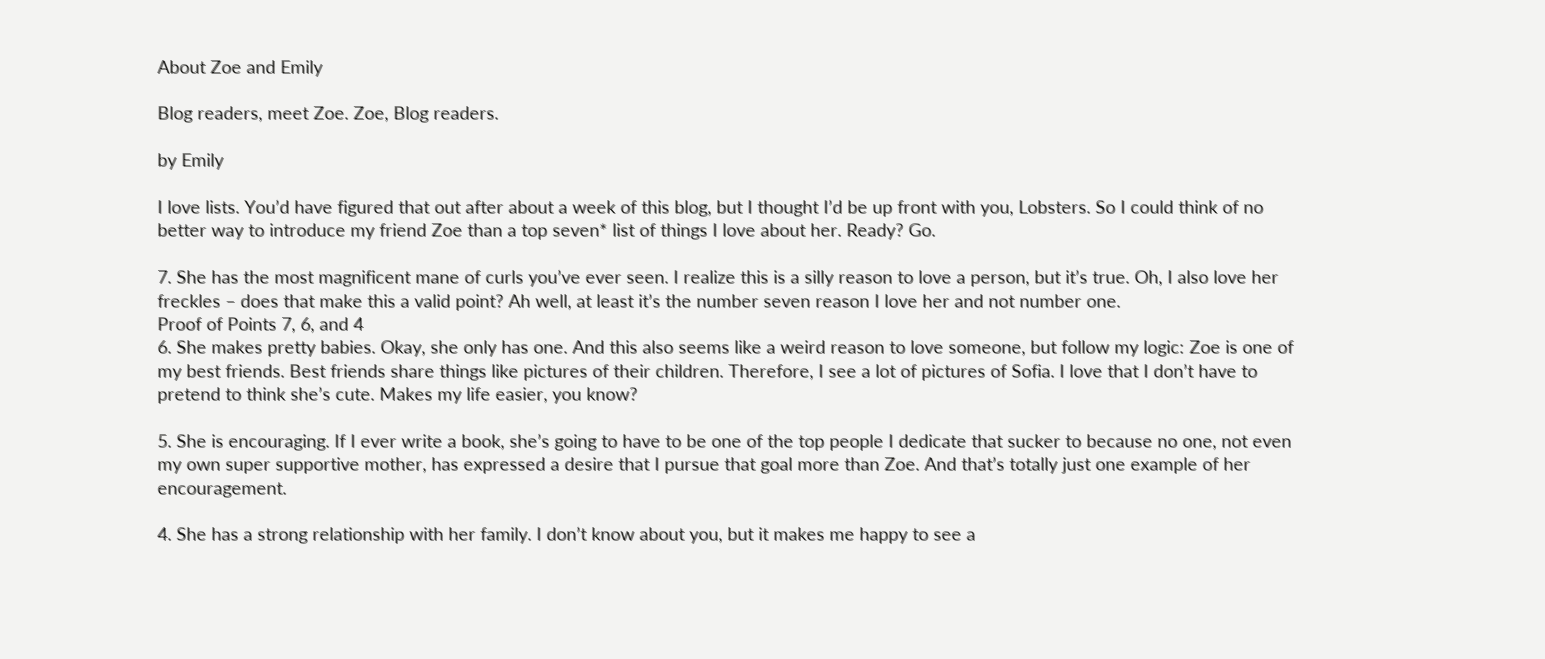About Zoe and Emily

Blog readers, meet Zoe. Zoe, Blog readers.

by Emily

I love lists. You’d have figured that out after about a week of this blog, but I thought I’d be up front with you, Lobsters. So I could think of no better way to introduce my friend Zoe than a top seven* list of things I love about her. Ready? Go.

7. She has the most magnificent mane of curls you’ve ever seen. I realize this is a silly reason to love a person, but it’s true. Oh, I also love her freckles – does that make this a valid point? Ah well, at least it’s the number seven reason I love her and not number one.
Proof of Points 7, 6, and 4
6. She makes pretty babies. Okay, she only has one. And this also seems like a weird reason to love someone, but follow my logic: Zoe is one of my best friends. Best friends share things like pictures of their children. Therefore, I see a lot of pictures of Sofia. I love that I don’t have to pretend to think she’s cute. Makes my life easier, you know?

5. She is encouraging. If I ever write a book, she’s going to have to be one of the top people I dedicate that sucker to because no one, not even my own super supportive mother, has expressed a desire that I pursue that goal more than Zoe. And that’s totally just one example of her encouragement.

4. She has a strong relationship with her family. I don’t know about you, but it makes me happy to see a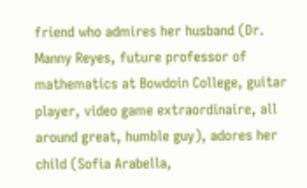friend who admires her husband (Dr. Manny Reyes, future professor of mathematics at Bowdoin College, guitar player, video game extraordinaire, all around great, humble guy), adores her child (Sofia Arabella,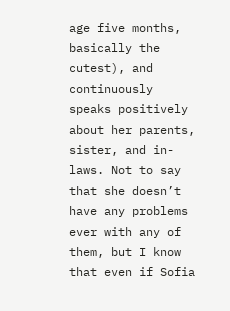age five months, basically the cutest), and continuously speaks positively about her parents, sister, and in-laws. Not to say that she doesn’t have any problems ever with any of them, but I know that even if Sofia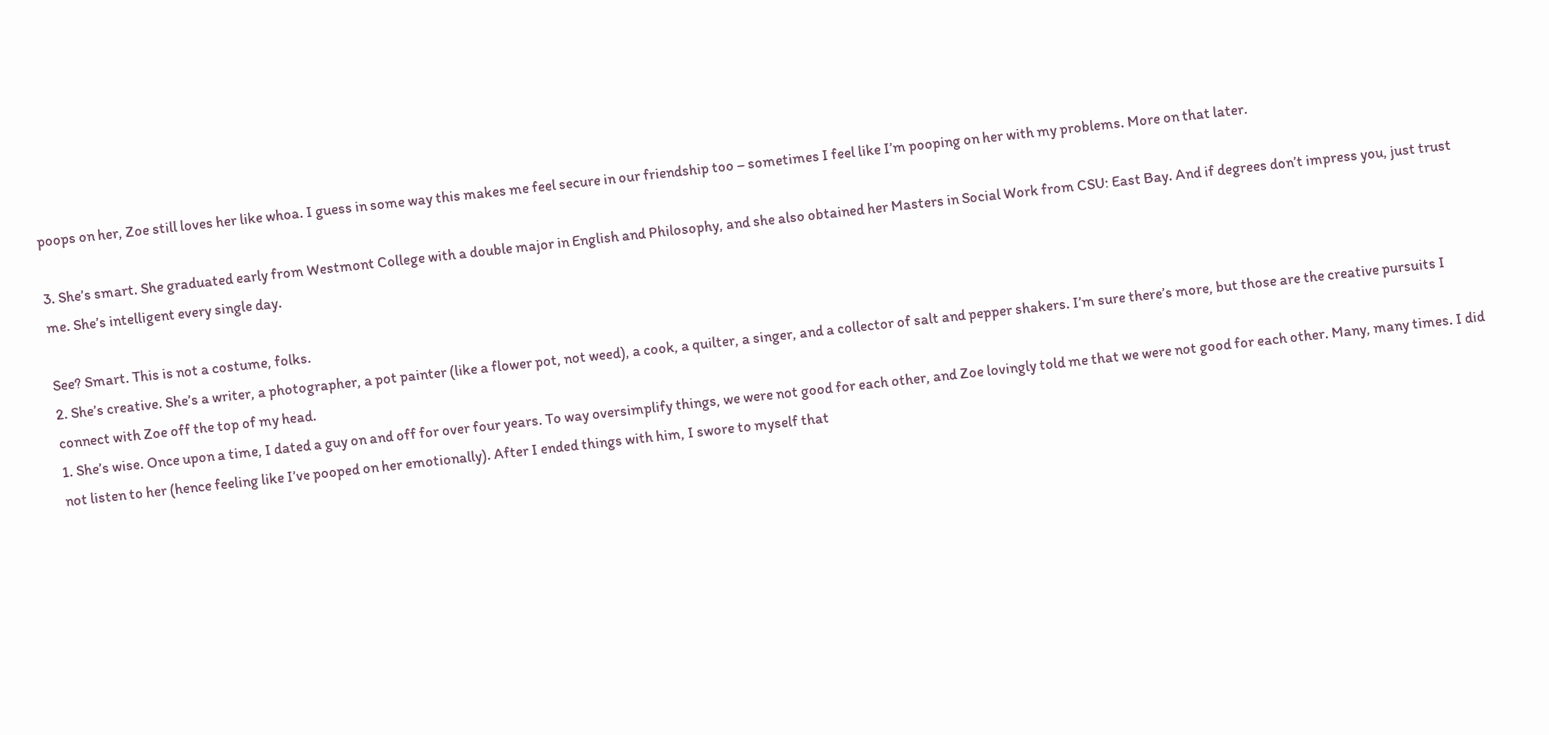poops on her, Zoe still loves her like whoa. I guess in some way this makes me feel secure in our friendship too – sometimes I feel like I’m pooping on her with my problems. More on that later.

3. She’s smart. She graduated early from Westmont College with a double major in English and Philosophy, and she also obtained her Masters in Social Work from CSU: East Bay. And if degrees don’t impress you, just trust me. She’s intelligent every single day.

See? Smart. This is not a costume, folks.
2. She’s creative. She’s a writer, a photographer, a pot painter (like a flower pot, not weed), a cook, a quilter, a singer, and a collector of salt and pepper shakers. I’m sure there’s more, but those are the creative pursuits I connect with Zoe off the top of my head.
1. She’s wise. Once upon a time, I dated a guy on and off for over four years. To way oversimplify things, we were not good for each other, and Zoe lovingly told me that we were not good for each other. Many, many times. I did not listen to her (hence feeling like I’ve pooped on her emotionally). After I ended things with him, I swore to myself that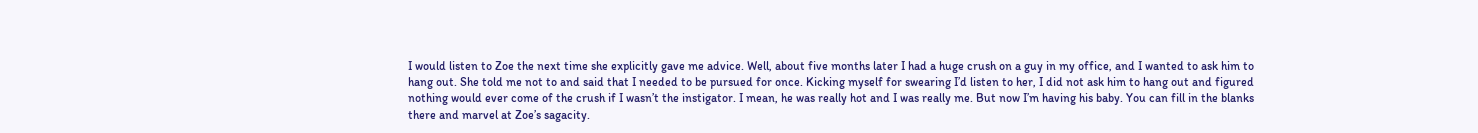I would listen to Zoe the next time she explicitly gave me advice. Well, about five months later I had a huge crush on a guy in my office, and I wanted to ask him to hang out. She told me not to and said that I needed to be pursued for once. Kicking myself for swearing I’d listen to her, I did not ask him to hang out and figured nothing would ever come of the crush if I wasn’t the instigator. I mean, he was really hot and I was really me. But now I’m having his baby. You can fill in the blanks there and marvel at Zoe’s sagacity.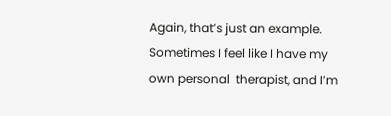Again, that’s just an example. Sometimes I feel like I have my own personal  therapist, and I’m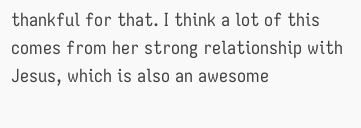thankful for that. I think a lot of this comes from her strong relationship with Jesus, which is also an awesome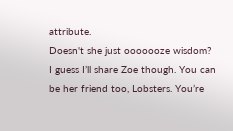attribute.
Doesn't she just ooooooze wisdom?
I guess I’ll share Zoe though. You can be her friend too, Lobsters. You’re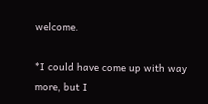welcome.

*I could have come up with way more, but I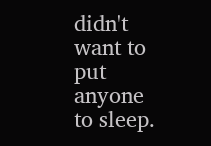didn't want to put anyone to sleep.